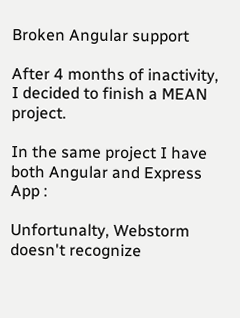Broken Angular support

After 4 months of inactivity, I decided to finish a MEAN project.

In the same project I have both Angular and Express App :

Unfortunalty, Webstorm doesn't recognize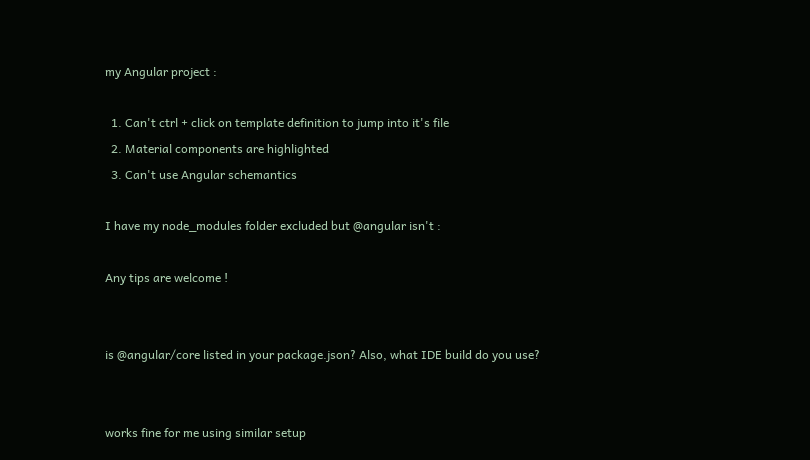my Angular project :

  1. Can't ctrl + click on template definition to jump into it's file
  2. Material components are highlighted
  3. Can't use Angular schemantics

I have my node_modules folder excluded but @angular isn't :

Any tips are welcome !


is @angular/core listed in your package.json? Also, what IDE build do you use?


works fine for me using similar setup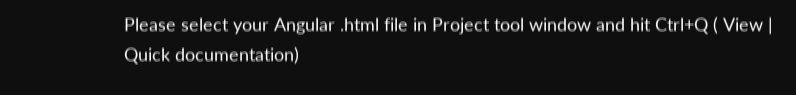Please select your Angular .html file in Project tool window and hit Ctrl+Q ( View | Quick documentation)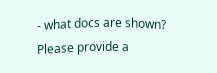- what docs are shown? Please provide a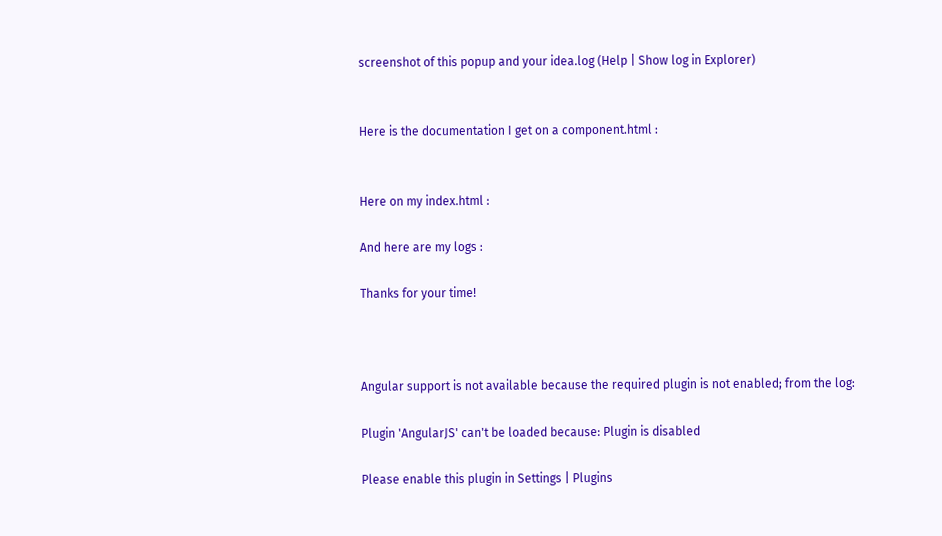screenshot of this popup and your idea.log (Help | Show log in Explorer)


Here is the documentation I get on a component.html :


Here on my index.html :

And here are my logs :

Thanks for your time!



Angular support is not available because the required plugin is not enabled; from the log:

Plugin 'AngularJS' can't be loaded because: Plugin is disabled

Please enable this plugin in Settings | Plugins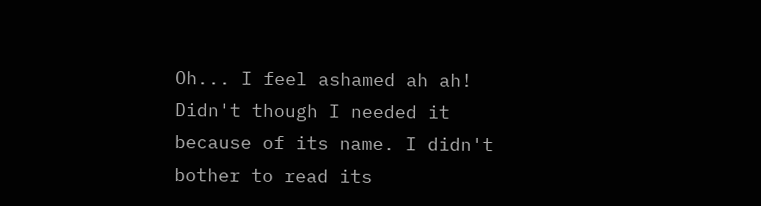Oh... I feel ashamed ah ah! Didn't though I needed it because of its name. I didn't bother to read its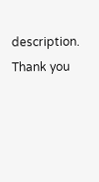description. Thank you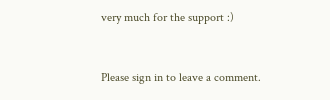very much for the support :)


Please sign in to leave a comment.